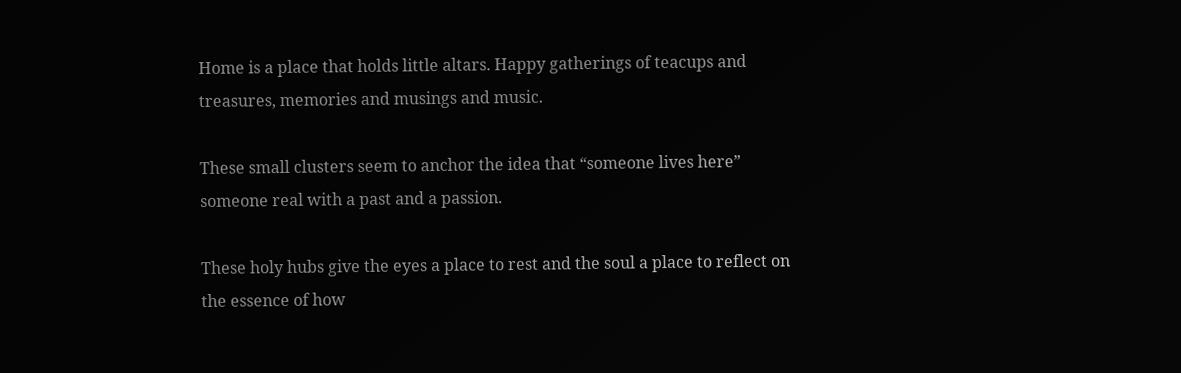Home is a place that holds little altars. Happy gatherings of teacups and treasures, memories and musings and music.

These small clusters seem to anchor the idea that “someone lives here” someone real with a past and a passion.

These holy hubs give the eyes a place to rest and the soul a place to reflect on the essence of how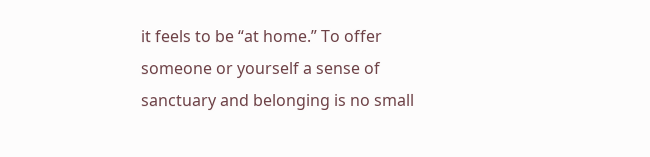it feels to be “at home.” To offer someone or yourself a sense of sanctuary and belonging is no small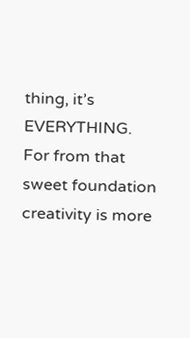thing, it’s EVERYTHING. For from that sweet foundation creativity is more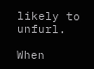likely to unfurl.

When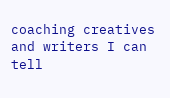coaching creatives and writers I can tell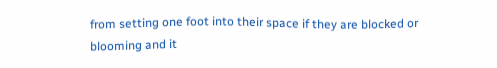from setting one foot into their space if they are blocked or blooming and it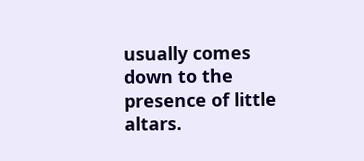usually comes down to the presence of little altars.